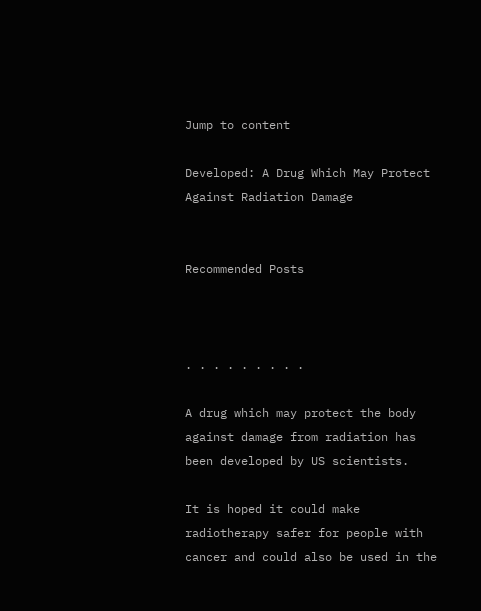Jump to content

Developed: A Drug Which May Protect Against Radiation Damage


Recommended Posts



. . . . . . . . .

A drug which may protect the body against damage from radiation has been developed by US scientists.

It is hoped it could make radiotherapy safer for people with cancer and could also be used in the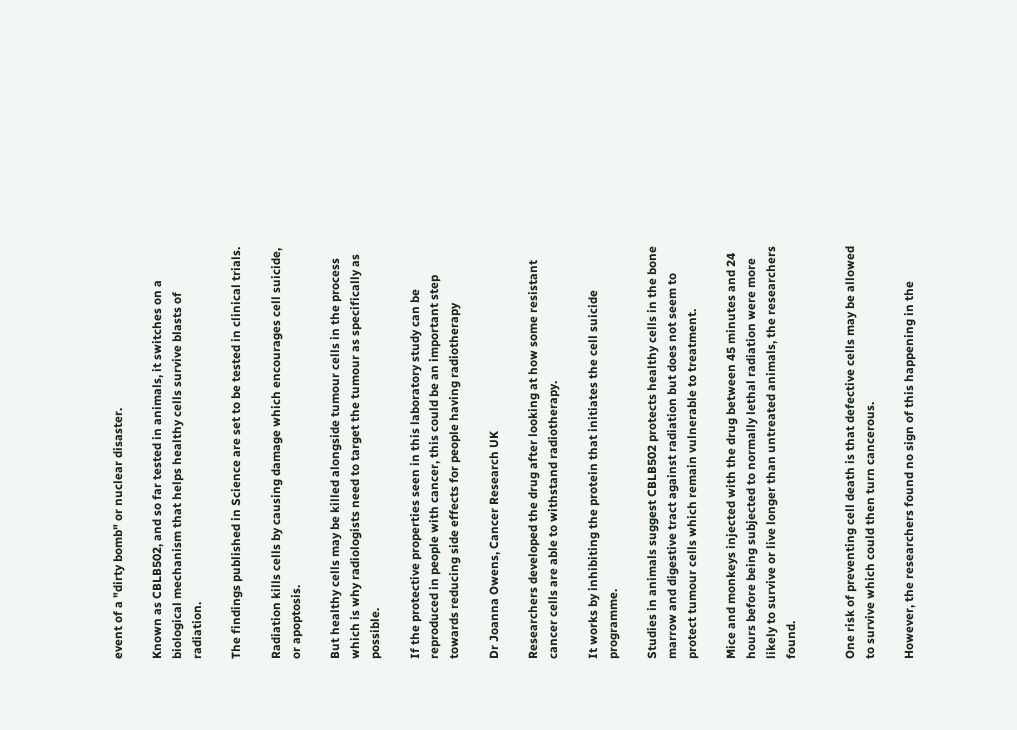event of a "dirty bomb" or nuclear disaster.

Known as CBLB502, and so far tested in animals, it switches on a biological mechanism that helps healthy cells survive blasts of radiation.

The findings published in Science are set to be tested in clinical trials.

Radiation kills cells by causing damage which encourages cell suicide, or apoptosis.

But healthy cells may be killed alongside tumour cells in the process which is why radiologists need to target the tumour as specifically as possible.

If the protective properties seen in this laboratory study can be reproduced in people with cancer, this could be an important step towards reducing side effects for people having radiotherapy

Dr Joanna Owens, Cancer Research UK

Researchers developed the drug after looking at how some resistant cancer cells are able to withstand radiotherapy.

It works by inhibiting the protein that initiates the cell suicide programme.

Studies in animals suggest CBLB502 protects healthy cells in the bone marrow and digestive tract against radiation but does not seem to protect tumour cells which remain vulnerable to treatment.

Mice and monkeys injected with the drug between 45 minutes and 24 hours before being subjected to normally lethal radiation were more likely to survive or live longer than untreated animals, the researchers found.


One risk of preventing cell death is that defective cells may be allowed to survive which could then turn cancerous.

However, the researchers found no sign of this happening in the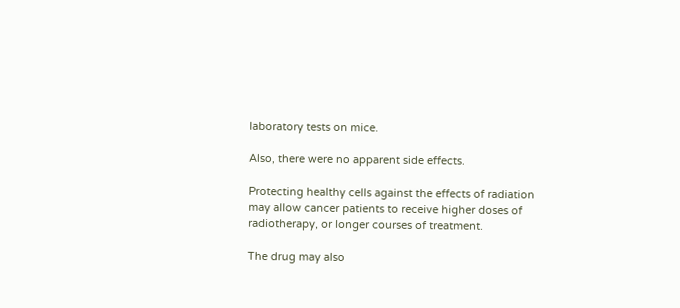laboratory tests on mice.

Also, there were no apparent side effects.

Protecting healthy cells against the effects of radiation may allow cancer patients to receive higher doses of radiotherapy, or longer courses of treatment.

The drug may also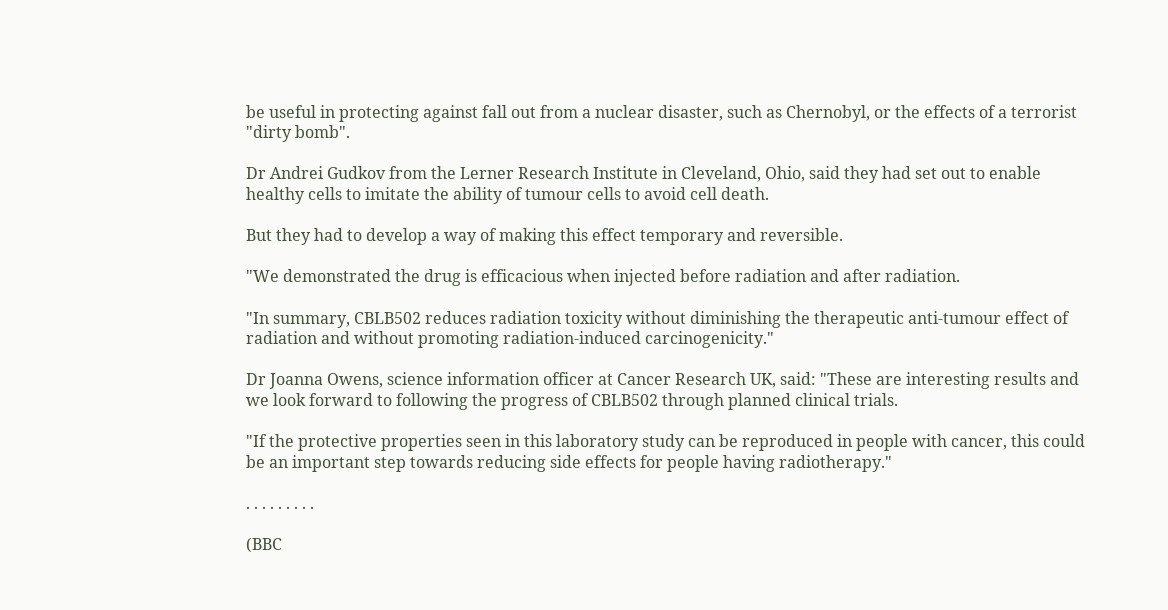be useful in protecting against fall out from a nuclear disaster, such as Chernobyl, or the effects of a terrorist "dirty bomb".

Dr Andrei Gudkov from the Lerner Research Institute in Cleveland, Ohio, said they had set out to enable healthy cells to imitate the ability of tumour cells to avoid cell death.

But they had to develop a way of making this effect temporary and reversible.

"We demonstrated the drug is efficacious when injected before radiation and after radiation.

"In summary, CBLB502 reduces radiation toxicity without diminishing the therapeutic anti-tumour effect of radiation and without promoting radiation-induced carcinogenicity."

Dr Joanna Owens, science information officer at Cancer Research UK, said: "These are interesting results and we look forward to following the progress of CBLB502 through planned clinical trials.

"If the protective properties seen in this laboratory study can be reproduced in people with cancer, this could be an important step towards reducing side effects for people having radiotherapy."

. . . . . . . . .

(BBC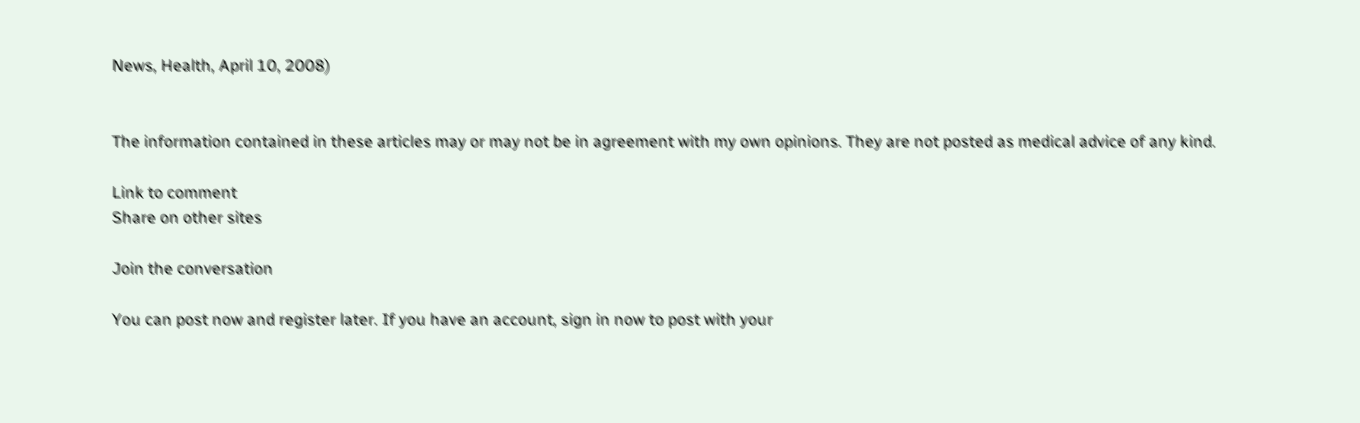News, Health, April 10, 2008)


The information contained in these articles may or may not be in agreement with my own opinions. They are not posted as medical advice of any kind.

Link to comment
Share on other sites

Join the conversation

You can post now and register later. If you have an account, sign in now to post with your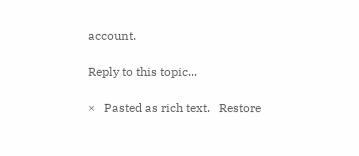account.

Reply to this topic...

×   Pasted as rich text.   Restore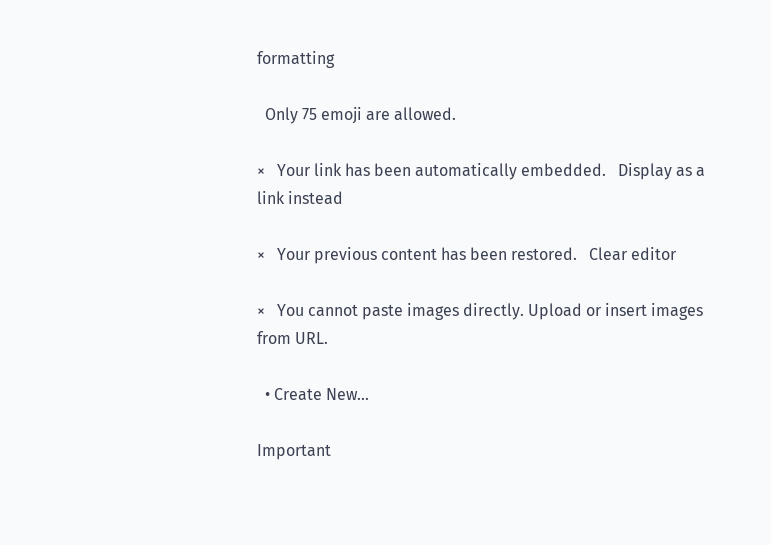formatting

  Only 75 emoji are allowed.

×   Your link has been automatically embedded.   Display as a link instead

×   Your previous content has been restored.   Clear editor

×   You cannot paste images directly. Upload or insert images from URL.

  • Create New...

Important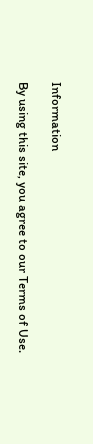Information

By using this site, you agree to our Terms of Use.